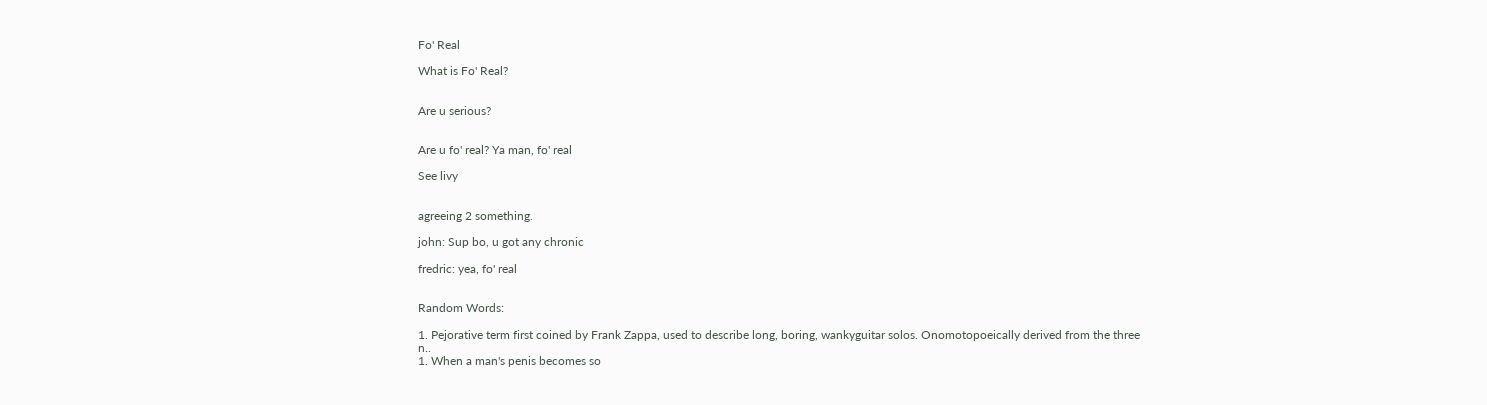Fo' Real

What is Fo' Real?


Are u serious?


Are u fo' real? Ya man, fo' real

See livy


agreeing 2 something.

john: Sup bo, u got any chronic

fredric: yea, fo' real


Random Words:

1. Pejorative term first coined by Frank Zappa, used to describe long, boring, wankyguitar solos. Onomotopoeically derived from the three n..
1. When a man's penis becomes so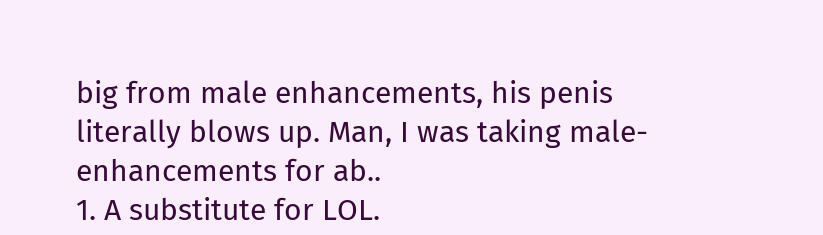big from male enhancements, his penis literally blows up. Man, I was taking male-enhancements for ab..
1. A substitute for LOL.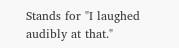Stands for "I laughed audibly at that."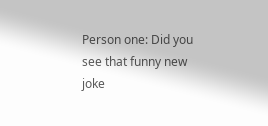Person one: Did you see that funny new joke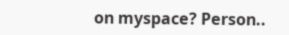on myspace? Person..